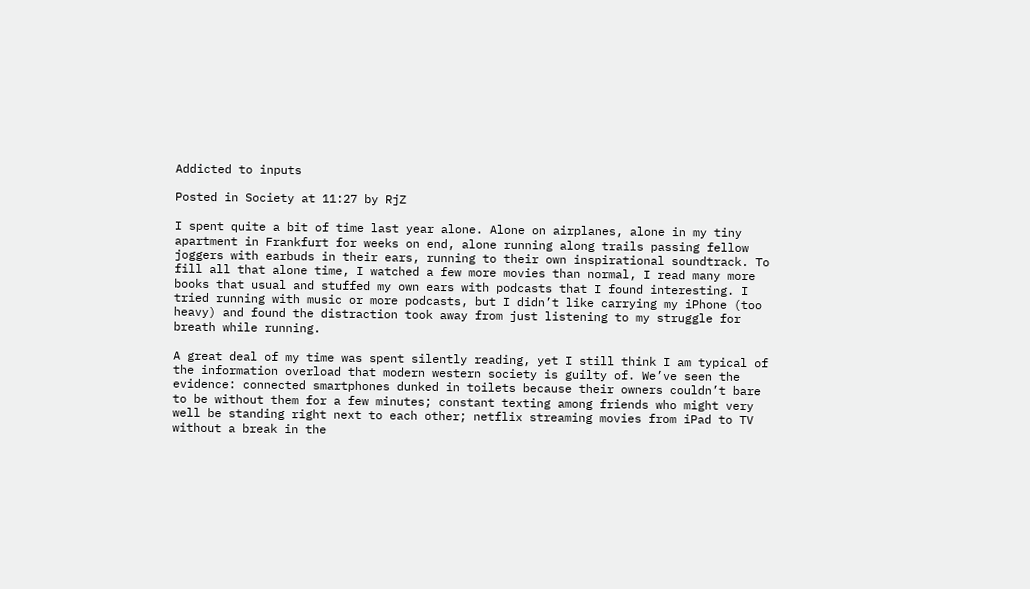Addicted to inputs

Posted in Society at 11:27 by RjZ

I spent quite a bit of time last year alone. Alone on airplanes, alone in my tiny apartment in Frankfurt for weeks on end, alone running along trails passing fellow joggers with earbuds in their ears, running to their own inspirational soundtrack. To fill all that alone time, I watched a few more movies than normal, I read many more books that usual and stuffed my own ears with podcasts that I found interesting. I tried running with music or more podcasts, but I didn’t like carrying my iPhone (too heavy) and found the distraction took away from just listening to my struggle for breath while running.

A great deal of my time was spent silently reading, yet I still think I am typical of the information overload that modern western society is guilty of. We’ve seen the evidence: connected smartphones dunked in toilets because their owners couldn’t bare to be without them for a few minutes; constant texting among friends who might very well be standing right next to each other; netflix streaming movies from iPad to TV without a break in the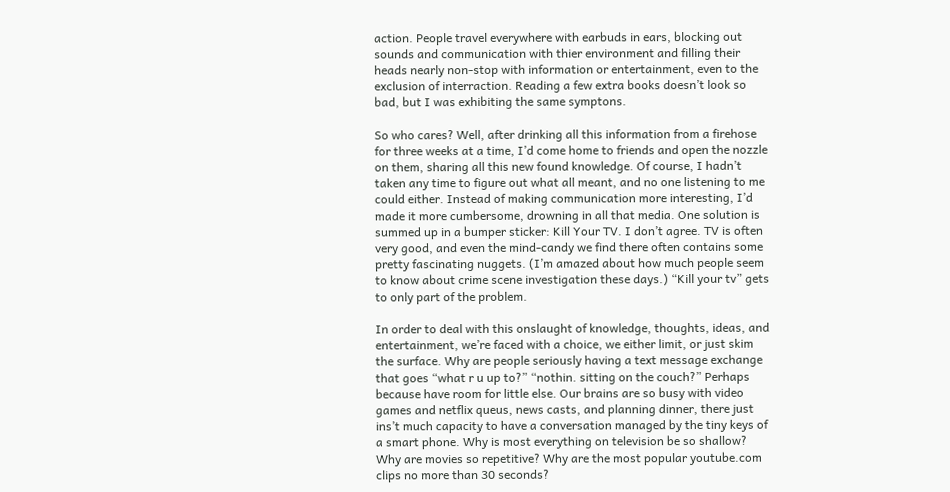action. People travel everywhere with earbuds in ears, blocking out sounds and communication with thier environment and filling their heads nearly non-stop with information or entertainment, even to the exclusion of interraction. Reading a few extra books doesn’t look so bad, but I was exhibiting the same symptons.

So who cares? Well, after drinking all this information from a firehose for three weeks at a time, I’d come home to friends and open the nozzle on them, sharing all this new found knowledge. Of course, I hadn’t taken any time to figure out what all meant, and no one listening to me could either. Instead of making communication more interesting, I’d made it more cumbersome, drowning in all that media. One solution is summed up in a bumper sticker: Kill Your TV. I don’t agree. TV is often very good, and even the mind-candy we find there often contains some pretty fascinating nuggets. (I’m amazed about how much people seem to know about crime scene investigation these days.) “Kill your tv” gets to only part of the problem.

In order to deal with this onslaught of knowledge, thoughts, ideas, and entertainment, we’re faced with a choice, we either limit, or just skim the surface. Why are people seriously having a text message exchange that goes “what r u up to?” “nothin. sitting on the couch?” Perhaps because have room for little else. Our brains are so busy with video games and netflix queus, news casts, and planning dinner, there just ins’t much capacity to have a conversation managed by the tiny keys of a smart phone. Why is most everything on television be so shallow? Why are movies so repetitive? Why are the most popular youtube.com clips no more than 30 seconds?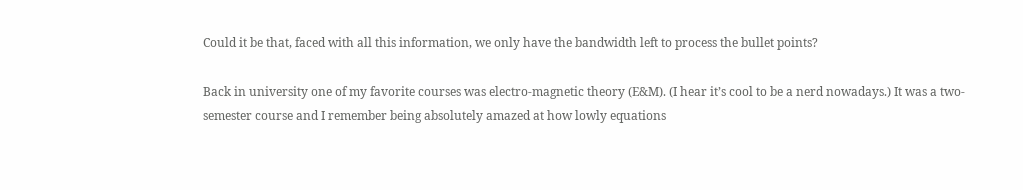Could it be that, faced with all this information, we only have the bandwidth left to process the bullet points?

Back in university one of my favorite courses was electro-magnetic theory (E&M). (I hear it’s cool to be a nerd nowadays.) It was a two-semester course and I remember being absolutely amazed at how lowly equations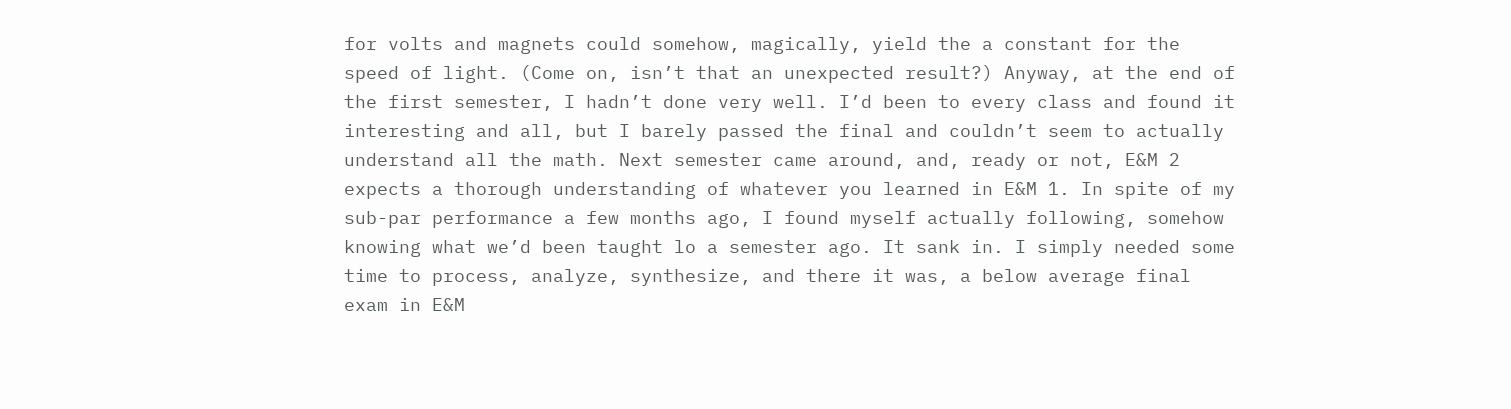for volts and magnets could somehow, magically, yield the a constant for the speed of light. (Come on, isn’t that an unexpected result?) Anyway, at the end of the first semester, I hadn’t done very well. I’d been to every class and found it interesting and all, but I barely passed the final and couldn’t seem to actually understand all the math. Next semester came around, and, ready or not, E&M 2 expects a thorough understanding of whatever you learned in E&M 1. In spite of my sub-par performance a few months ago, I found myself actually following, somehow knowing what we’d been taught lo a semester ago. It sank in. I simply needed some time to process, analyze, synthesize, and there it was, a below average final exam in E&M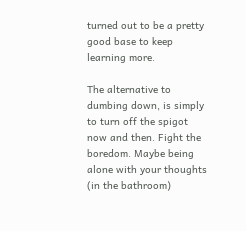turned out to be a pretty good base to keep learning more.

The alternative to dumbing down, is simply to turn off the spigot now and then. Fight the boredom. Maybe being alone with your thoughts (in the bathroom)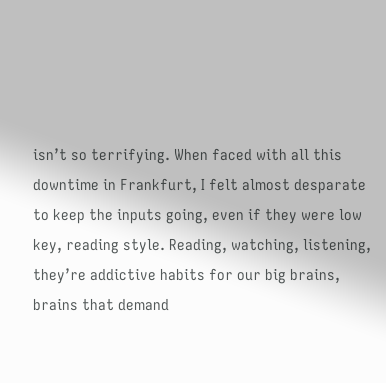isn’t so terrifying. When faced with all this downtime in Frankfurt, I felt almost desparate to keep the inputs going, even if they were low key, reading style. Reading, watching, listening, they’re addictive habits for our big brains, brains that demand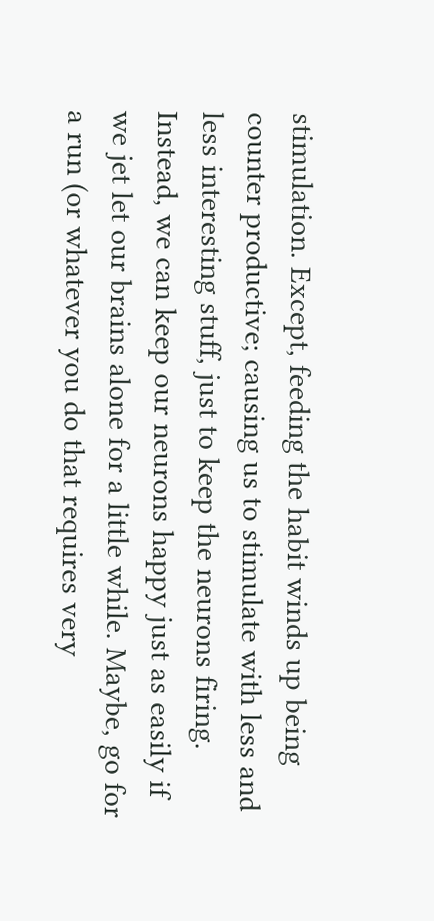stimulation. Except, feeding the habit winds up being counter productive; causing us to stimulate with less and less interesting stuff, just to keep the neurons firing. Instead, we can keep our neurons happy just as easily if we jet let our brains alone for a little while. Maybe, go for a run (or whatever you do that requires very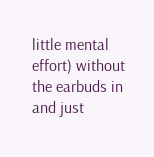little mental effort) without the earbuds in and just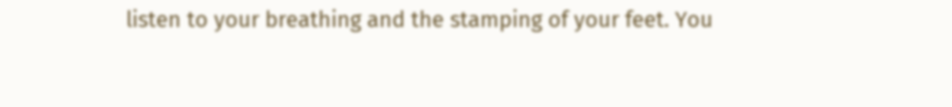listen to your breathing and the stamping of your feet. You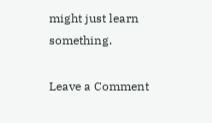might just learn something.

Leave a Comment